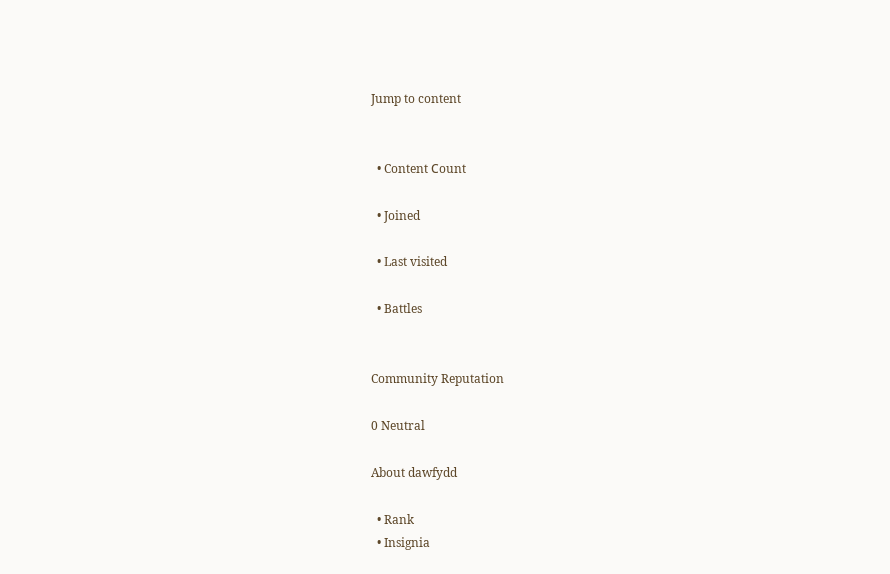Jump to content


  • Content Сount

  • Joined

  • Last visited

  • Battles


Community Reputation

0 Neutral

About dawfydd

  • Rank
  • Insignia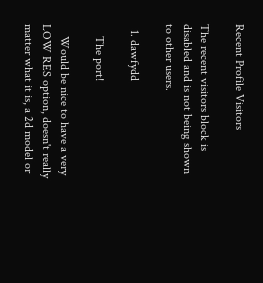Recent Profile Visitors

The recent visitors block is disabled and is not being shown to other users.

  1. dawfydd

    The port!

    Would be nice to have a very LOW RES option, doesn't really matter what it is, a 2d model or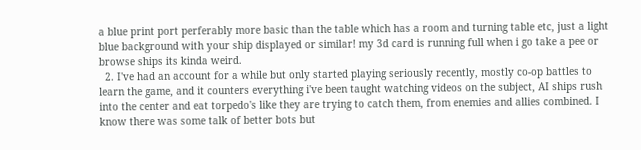a blue print port perferably more basic than the table which has a room and turning table etc, just a light blue background with your ship displayed or similar! my 3d card is running full when i go take a pee or browse ships its kinda weird.
  2. I've had an account for a while but only started playing seriously recently, mostly co-op battles to learn the game, and it counters everything i've been taught watching videos on the subject, AI ships rush into the center and eat torpedo's like they are trying to catch them, from enemies and allies combined. I know there was some talk of better bots but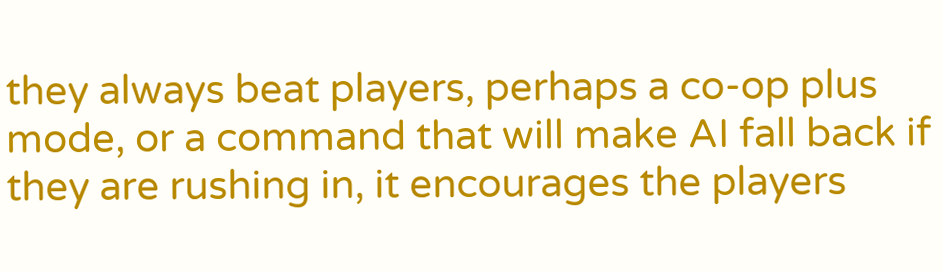they always beat players, perhaps a co-op plus mode, or a command that will make AI fall back if they are rushing in, it encourages the players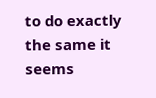to do exactly the same it seems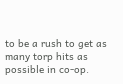to be a rush to get as many torp hits as possible in co-op.